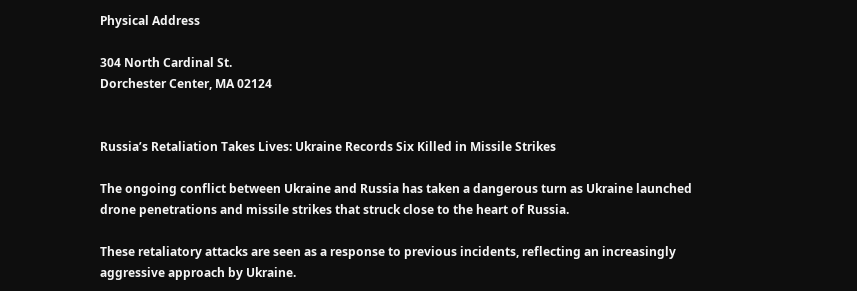Physical Address

304 North Cardinal St.
Dorchester Center, MA 02124


Russia’s Retaliation Takes Lives: Ukraine Records Six Killed in Missile Strikes

The ongoing conflict between Ukraine and Russia has taken a dangerous turn as Ukraine launched drone penetrations and missile strikes that struck close to the heart of Russia.

These retaliatory attacks are seen as a response to previous incidents, reflecting an increasingly aggressive approach by Ukraine.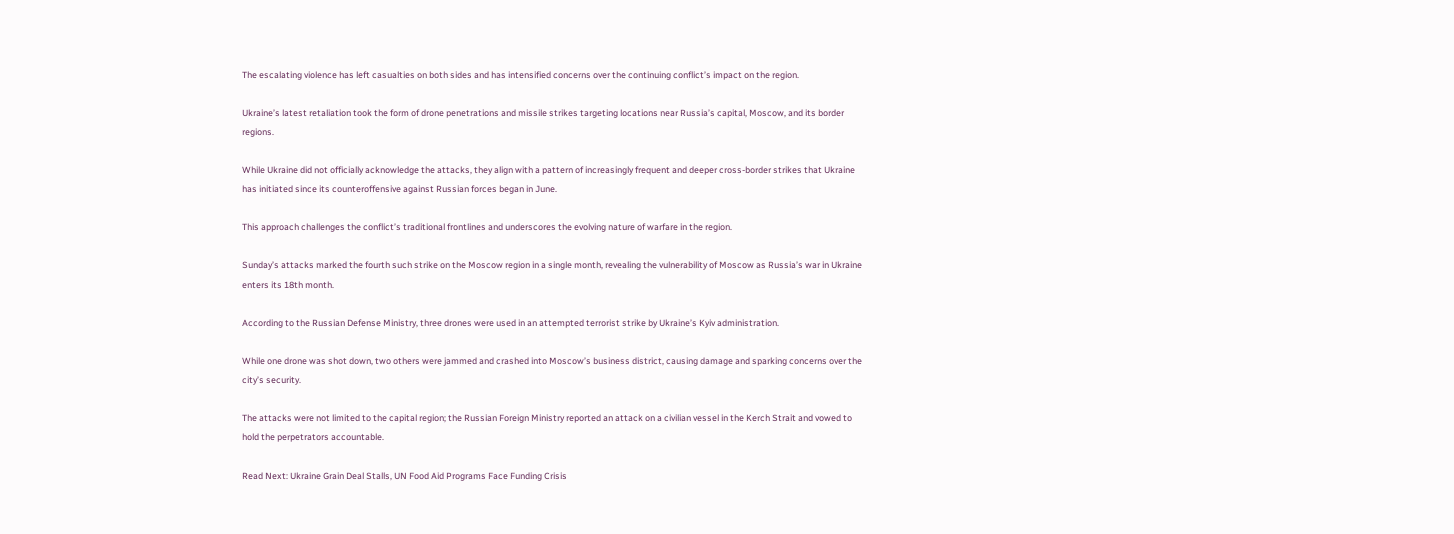The escalating violence has left casualties on both sides and has intensified concerns over the continuing conflict’s impact on the region.

Ukraine’s latest retaliation took the form of drone penetrations and missile strikes targeting locations near Russia’s capital, Moscow, and its border regions.

While Ukraine did not officially acknowledge the attacks, they align with a pattern of increasingly frequent and deeper cross-border strikes that Ukraine has initiated since its counteroffensive against Russian forces began in June.

This approach challenges the conflict’s traditional frontlines and underscores the evolving nature of warfare in the region.

Sunday’s attacks marked the fourth such strike on the Moscow region in a single month, revealing the vulnerability of Moscow as Russia’s war in Ukraine enters its 18th month.

According to the Russian Defense Ministry, three drones were used in an attempted terrorist strike by Ukraine’s Kyiv administration.

While one drone was shot down, two others were jammed and crashed into Moscow’s business district, causing damage and sparking concerns over the city’s security.

The attacks were not limited to the capital region; the Russian Foreign Ministry reported an attack on a civilian vessel in the Kerch Strait and vowed to hold the perpetrators accountable.

Read Next: Ukraine Grain Deal Stalls, UN Food Aid Programs Face Funding Crisis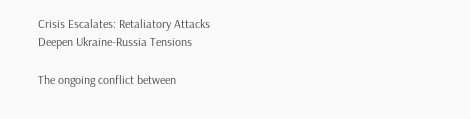Crisis Escalates: Retaliatory Attacks Deepen Ukraine-Russia Tensions

The ongoing conflict between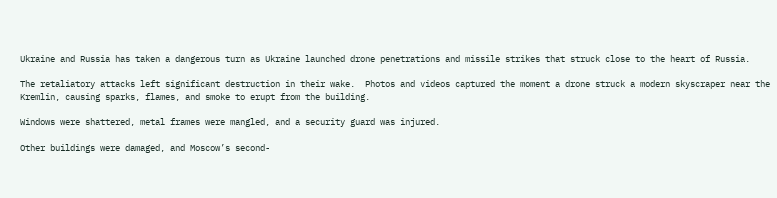Ukraine and Russia has taken a dangerous turn as Ukraine launched drone penetrations and missile strikes that struck close to the heart of Russia.

The retaliatory attacks left significant destruction in their wake.  Photos and videos captured the moment a drone struck a modern skyscraper near the Kremlin, causing sparks, flames, and smoke to erupt from the building.

Windows were shattered, metal frames were mangled, and a security guard was injured.

Other buildings were damaged, and Moscow’s second-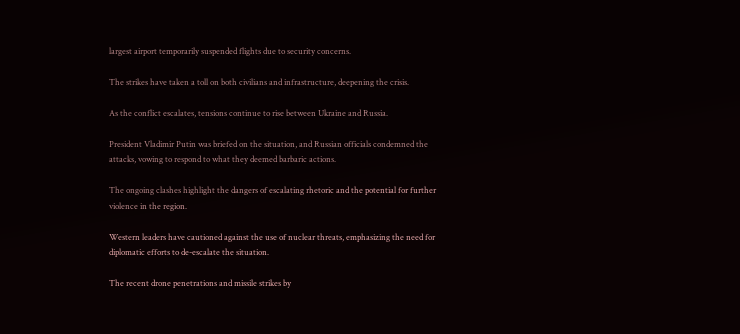largest airport temporarily suspended flights due to security concerns.

The strikes have taken a toll on both civilians and infrastructure, deepening the crisis.

As the conflict escalates, tensions continue to rise between Ukraine and Russia.

President Vladimir Putin was briefed on the situation, and Russian officials condemned the attacks, vowing to respond to what they deemed barbaric actions.

The ongoing clashes highlight the dangers of escalating rhetoric and the potential for further violence in the region.

Western leaders have cautioned against the use of nuclear threats, emphasizing the need for diplomatic efforts to de-escalate the situation.

The recent drone penetrations and missile strikes by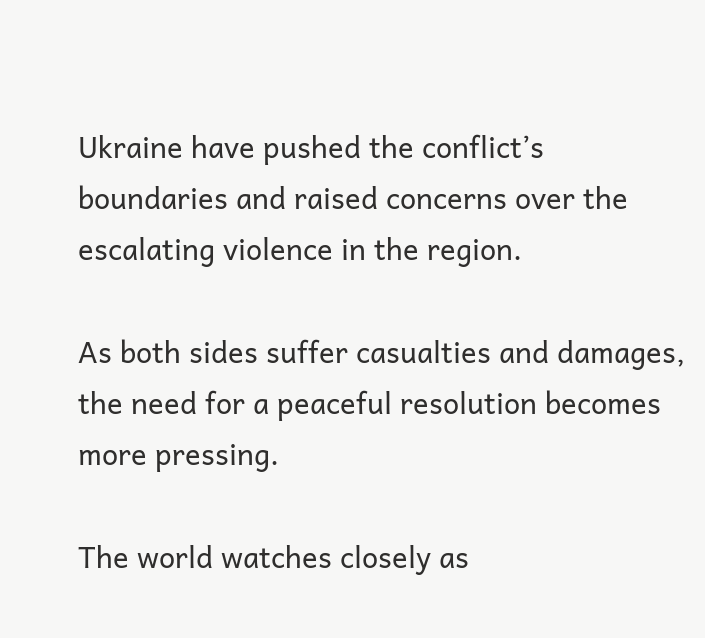Ukraine have pushed the conflict’s boundaries and raised concerns over the escalating violence in the region.

As both sides suffer casualties and damages, the need for a peaceful resolution becomes more pressing.

The world watches closely as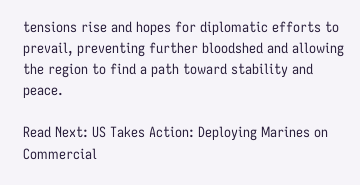tensions rise and hopes for diplomatic efforts to prevail, preventing further bloodshed and allowing the region to find a path toward stability and peace.

Read Next: US Takes Action: Deploying Marines on Commercial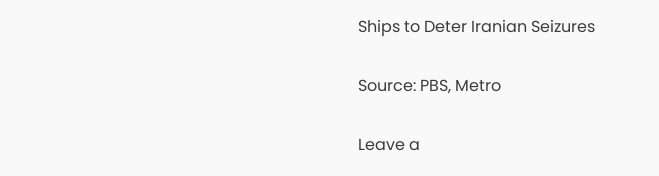Ships to Deter Iranian Seizures

Source: PBS, Metro

Leave a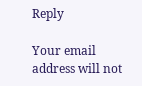Reply

Your email address will not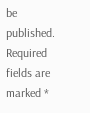be published. Required fields are marked *